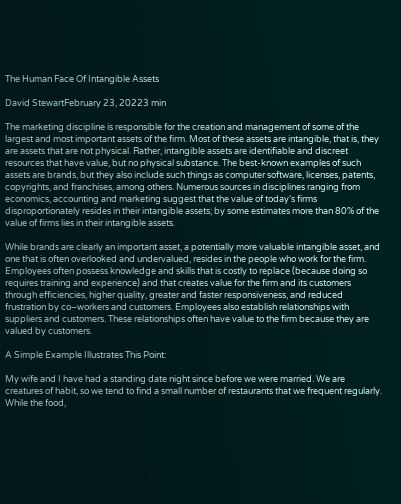The Human Face Of Intangible Assets

David StewartFebruary 23, 20223 min

The marketing discipline is responsible for the creation and management of some of the largest and most important assets of the firm. Most of these assets are intangible, that is, they are assets that are not physical. Rather, intangible assets are identifiable and discreet resources that have value, but no physical substance. The best-known examples of such assets are brands, but they also include such things as computer software, licenses, patents, copyrights, and franchises, among others. Numerous sources in disciplines ranging from economics, accounting and marketing suggest that the value of today’s firms disproportionately resides in their intangible assets; by some estimates more than 80% of the value of firms lies in their intangible assets.

While brands are clearly an important asset, a potentially more valuable intangible asset, and one that is often overlooked and undervalued, resides in the people who work for the firm. Employees often possess knowledge and skills that is costly to replace (because doing so requires training and experience) and that creates value for the firm and its customers through efficiencies, higher quality, greater and faster responsiveness, and reduced frustration by co–workers and customers. Employees also establish relationships with suppliers and customers. These relationships often have value to the firm because they are valued by customers.

A Simple Example Illustrates This Point:

My wife and I have had a standing date night since before we were married. We are creatures of habit, so we tend to find a small number of restaurants that we frequent regularly. While the food,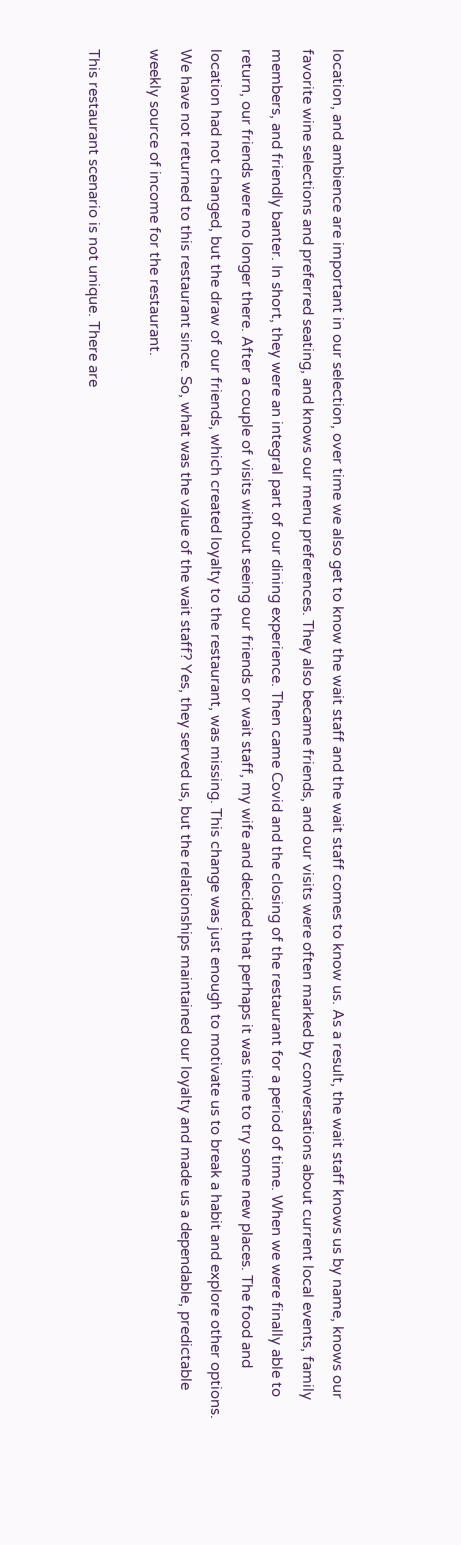location, and ambience are important in our selection, over time we also get to know the wait staff and the wait staff comes to know us. As a result, the wait staff knows us by name, knows our favorite wine selections and preferred seating, and knows our menu preferences. They also became friends, and our visits were often marked by conversations about current local events, family members, and friendly banter. In short, they were an integral part of our dining experience. Then came Covid and the closing of the restaurant for a period of time. When we were finally able to return, our friends were no longer there. After a couple of visits without seeing our friends or wait staff, my wife and decided that perhaps it was time to try some new places. The food and location had not changed, but the draw of our friends, which created loyalty to the restaurant, was missing. This change was just enough to motivate us to break a habit and explore other options. We have not returned to this restaurant since. So, what was the value of the wait staff? Yes, they served us, but the relationships maintained our loyalty and made us a dependable, predictable weekly source of income for the restaurant.

This restaurant scenario is not unique. There are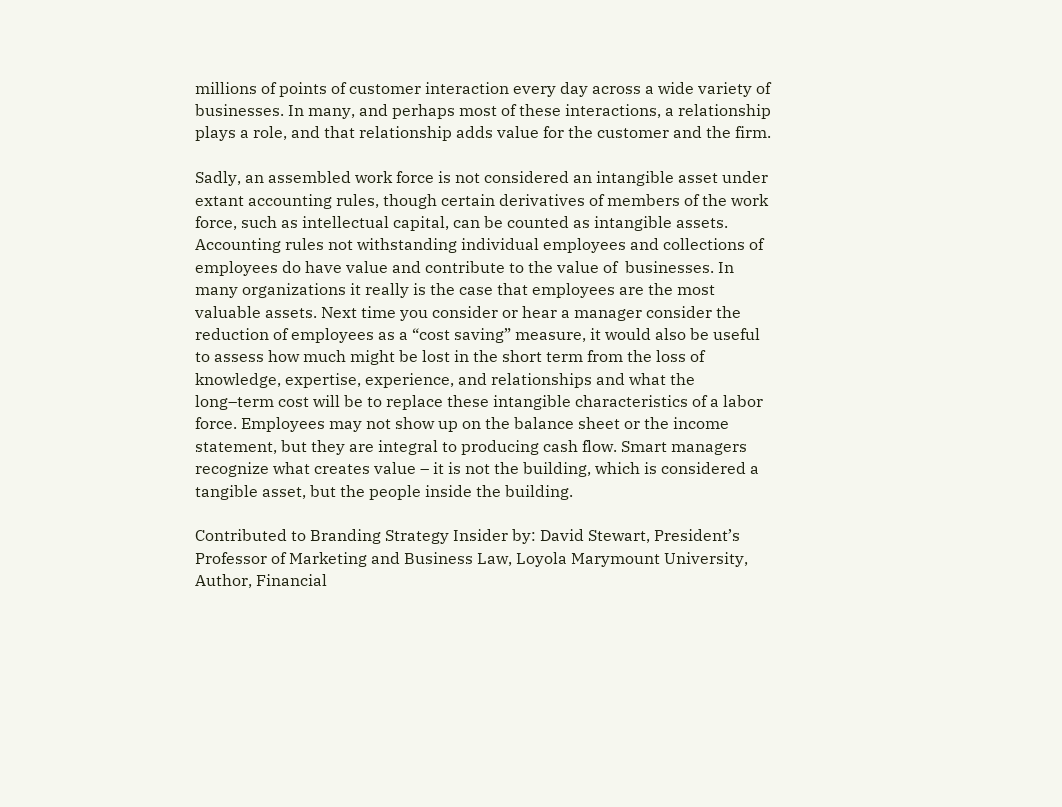millions of points of customer interaction every day across a wide variety of businesses. In many, and perhaps most of these interactions, a relationship plays a role, and that relationship adds value for the customer and the firm.

Sadly, an assembled work force is not considered an intangible asset under extant accounting rules, though certain derivatives of members of the work force, such as intellectual capital, can be counted as intangible assets. Accounting rules not withstanding individual employees and collections of employees do have value and contribute to the value of  businesses. In many organizations it really is the case that employees are the most valuable assets. Next time you consider or hear a manager consider the reduction of employees as a “cost saving” measure, it would also be useful to assess how much might be lost in the short term from the loss of knowledge, expertise, experience, and relationships and what the long–term cost will be to replace these intangible characteristics of a labor force. Employees may not show up on the balance sheet or the income statement, but they are integral to producing cash flow. Smart managers recognize what creates value – it is not the building, which is considered a tangible asset, but the people inside the building.

Contributed to Branding Strategy Insider by: David Stewart, President’s Professor of Marketing and Business Law, Loyola Marymount University, Author, Financial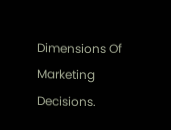Dimensions Of Marketing Decisions.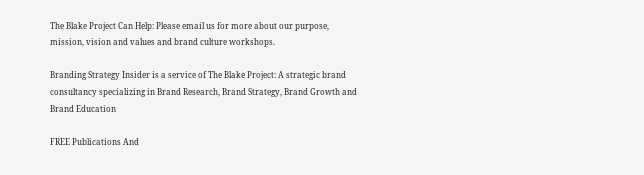The Blake Project Can Help: Please email us for more about our purpose, mission, vision and values and brand culture workshops.

Branding Strategy Insider is a service of The Blake Project: A strategic brand consultancy specializing in Brand Research, Brand Strategy, Brand Growth and Brand Education

FREE Publications And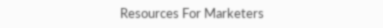Resources For Marketers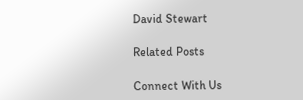David Stewart

Related Posts

Connect With Us